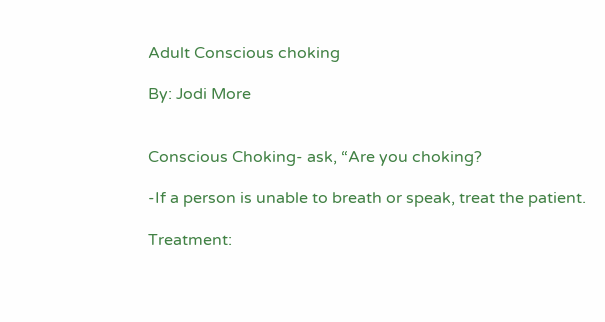Adult Conscious choking

By: Jodi More


Conscious Choking- ask, “Are you choking?

-If a person is unable to breath or speak, treat the patient.

Treatment: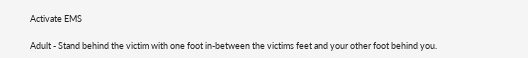Activate EMS

Adult - Stand behind the victim with one foot in-between the victims feet and your other foot behind you.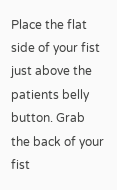Place the flat side of your fist just above the patients belly button. Grab the back of your fist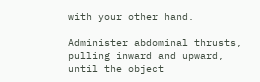with your other hand.

Administer abdominal thrusts, pulling inward and upward, until the object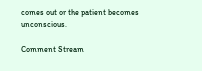comes out or the patient becomes unconscious.

Comment Stream